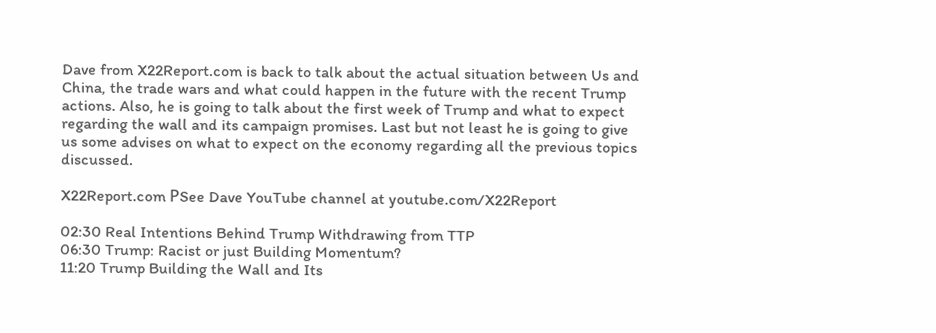Dave from X22Report.com is back to talk about the actual situation between Us and China, the trade wars and what could happen in the future with the recent Trump actions. Also, he is going to talk about the first week of Trump and what to expect regarding the wall and its campaign promises. Last but not least he is going to give us some advises on what to expect on the economy regarding all the previous topics discussed.

X22Report.com РSee Dave YouTube channel at youtube.com/X22Report

02:30 Real Intentions Behind Trump Withdrawing from TTP
06:30 Trump: Racist or just Building Momentum?
11:20 Trump Building the Wall and Its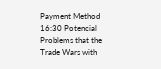Payment Method
16:30 Potencial Problems that the Trade Wars with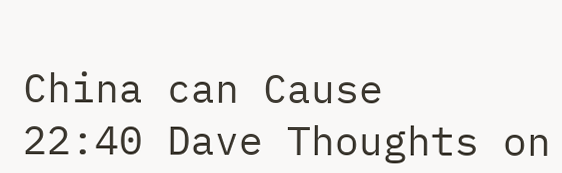China can Cause
22:40 Dave Thoughts on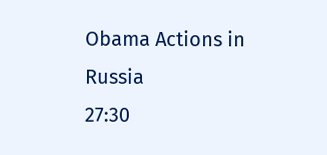Obama Actions in Russia
27:30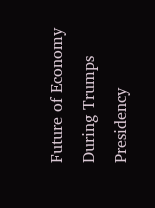Future of Economy During Trumps Presidency